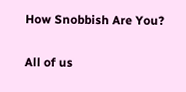How Snobbish Are You?

All of us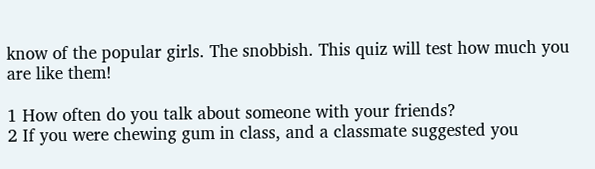know of the popular girls. The snobbish. This quiz will test how much you are like them!

1 How often do you talk about someone with your friends?
2 If you were chewing gum in class, and a classmate suggested you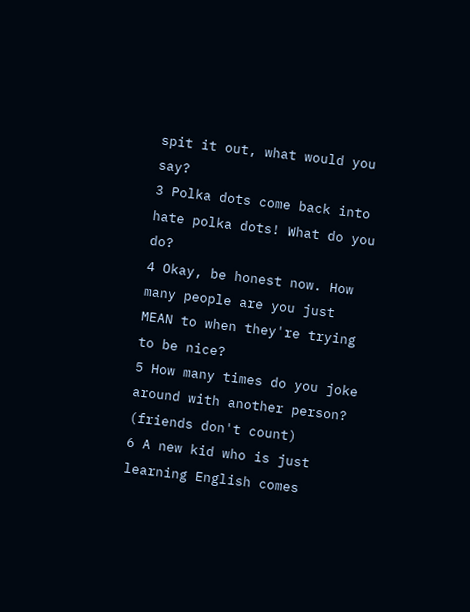spit it out, what would you say?
3 Polka dots come back into hate polka dots! What do you do?
4 Okay, be honest now. How many people are you just MEAN to when they're trying to be nice?
5 How many times do you joke around with another person? (friends don't count)
6 A new kid who is just learning English comes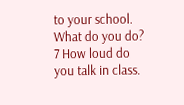to your school. What do you do?
7 How loud do you talk in class.